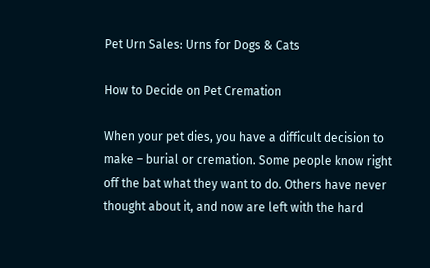Pet Urn Sales: Urns for Dogs & Cats

How to Decide on Pet Cremation

When your pet dies, you have a difficult decision to make – burial or cremation. Some people know right off the bat what they want to do. Others have never thought about it, and now are left with the hard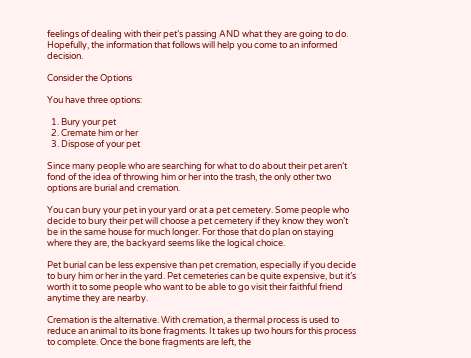feelings of dealing with their pet’s passing AND what they are going to do. Hopefully, the information that follows will help you come to an informed decision.

Consider the Options

You have three options:

  1. Bury your pet
  2. Cremate him or her
  3. Dispose of your pet

Since many people who are searching for what to do about their pet aren’t fond of the idea of throwing him or her into the trash, the only other two options are burial and cremation.

You can bury your pet in your yard or at a pet cemetery. Some people who decide to bury their pet will choose a pet cemetery if they know they won’t be in the same house for much longer. For those that do plan on staying where they are, the backyard seems like the logical choice.

Pet burial can be less expensive than pet cremation, especially if you decide to bury him or her in the yard. Pet cemeteries can be quite expensive, but it’s worth it to some people who want to be able to go visit their faithful friend anytime they are nearby.

Cremation is the alternative. With cremation, a thermal process is used to reduce an animal to its bone fragments. It takes up two hours for this process to complete. Once the bone fragments are left, the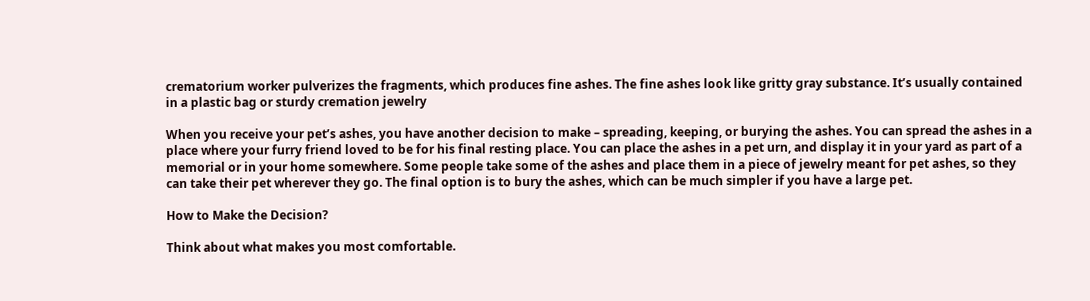crematorium worker pulverizes the fragments, which produces fine ashes. The fine ashes look like gritty gray substance. It’s usually contained in a plastic bag or sturdy cremation jewelry

When you receive your pet’s ashes, you have another decision to make – spreading, keeping, or burying the ashes. You can spread the ashes in a place where your furry friend loved to be for his final resting place. You can place the ashes in a pet urn, and display it in your yard as part of a memorial or in your home somewhere. Some people take some of the ashes and place them in a piece of jewelry meant for pet ashes, so they can take their pet wherever they go. The final option is to bury the ashes, which can be much simpler if you have a large pet.

How to Make the Decision?

Think about what makes you most comfortable.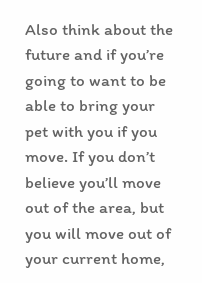Also think about the future and if you’re going to want to be able to bring your pet with you if you move. If you don’t believe you’ll move out of the area, but you will move out of your current home,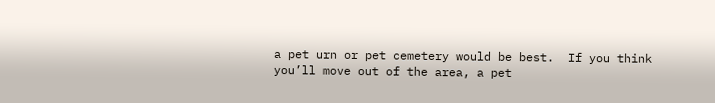a pet urn or pet cemetery would be best.  If you think you’ll move out of the area, a pet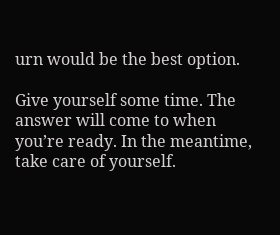urn would be the best option.

Give yourself some time. The answer will come to when you’re ready. In the meantime, take care of yourself.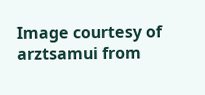Image courtesy of arztsamui from